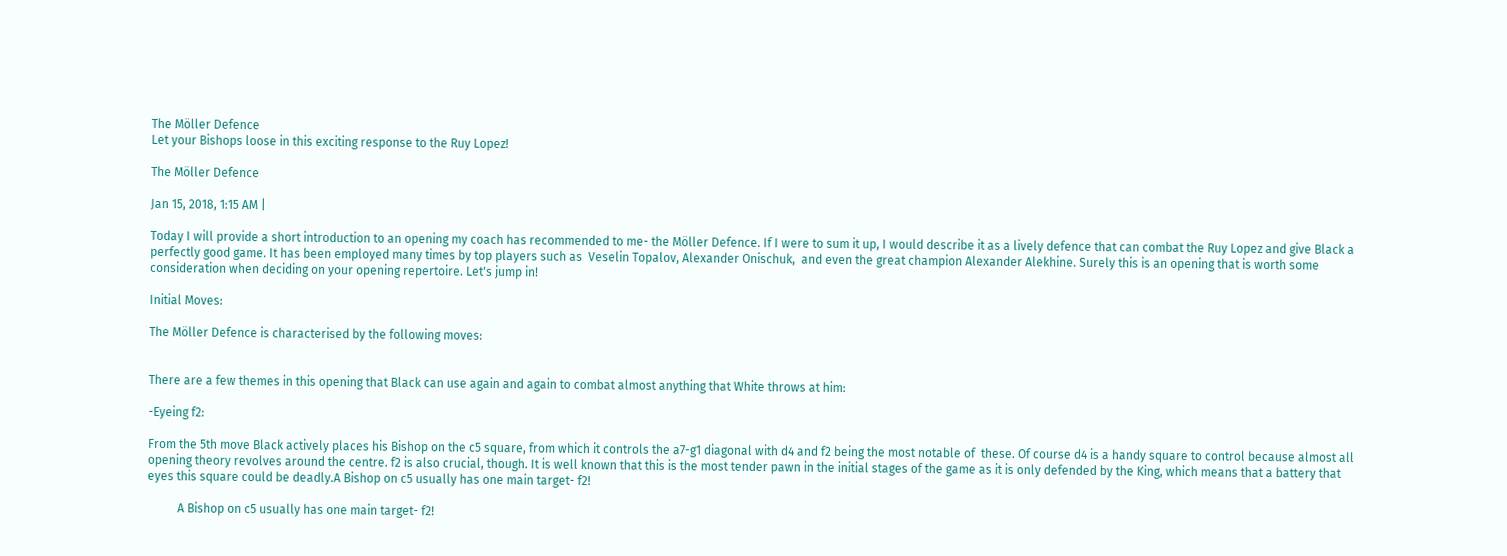The Möller Defence
Let your Bishops loose in this exciting response to the Ruy Lopez!

The Möller Defence

Jan 15, 2018, 1:15 AM |

Today I will provide a short introduction to an opening my coach has recommended to me- the Möller Defence. If I were to sum it up, I would describe it as a lively defence that can combat the Ruy Lopez and give Black a perfectly good game. It has been employed many times by top players such as  Veselin Topalov, Alexander Onischuk,  and even the great champion Alexander Alekhine. Surely this is an opening that is worth some consideration when deciding on your opening repertoire. Let's jump in!

Initial Moves:

The Möller Defence is characterised by the following moves:


There are a few themes in this opening that Black can use again and again to combat almost anything that White throws at him:

-Eyeing f2:

From the 5th move Black actively places his Bishop on the c5 square, from which it controls the a7-g1 diagonal with d4 and f2 being the most notable of  these. Of course d4 is a handy square to control because almost all opening theory revolves around the centre. f2 is also crucial, though. It is well known that this is the most tender pawn in the initial stages of the game as it is only defended by the King, which means that a battery that eyes this square could be deadly.A Bishop on c5 usually has one main target- f2!

          A Bishop on c5 usually has one main target- f2!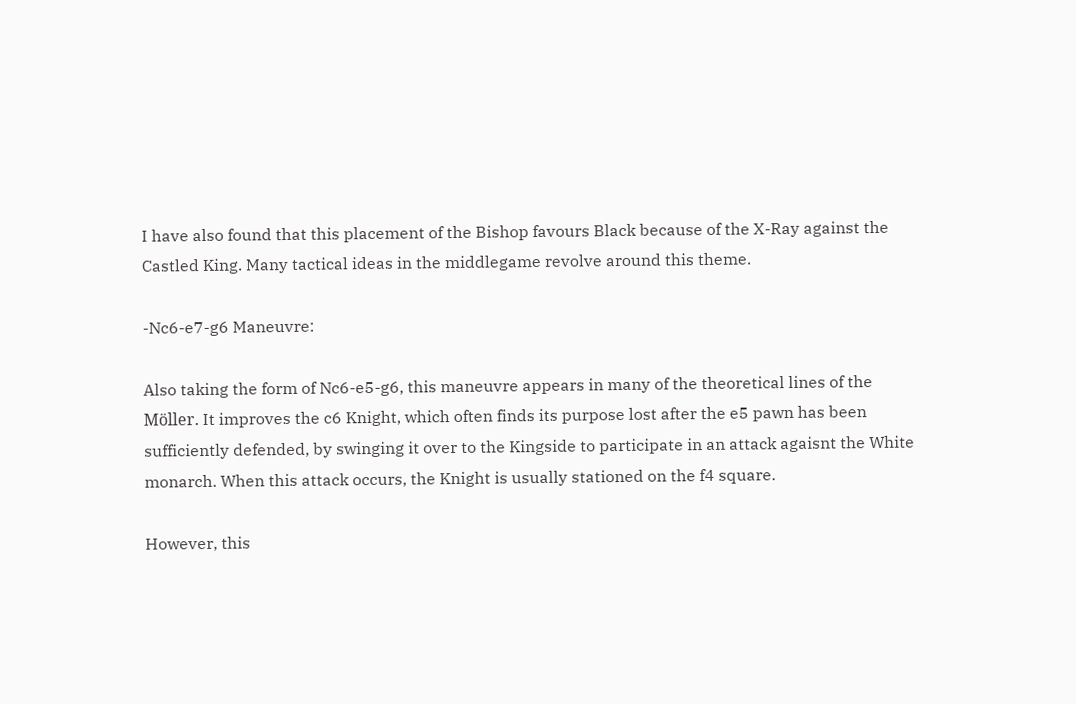I have also found that this placement of the Bishop favours Black because of the X-Ray against the Castled King. Many tactical ideas in the middlegame revolve around this theme.

-Nc6-e7-g6 Maneuvre:

Also taking the form of Nc6-e5-g6, this maneuvre appears in many of the theoretical lines of the Möller. It improves the c6 Knight, which often finds its purpose lost after the e5 pawn has been sufficiently defended, by swinging it over to the Kingside to participate in an attack agaisnt the White monarch. When this attack occurs, the Knight is usually stationed on the f4 square.

However, this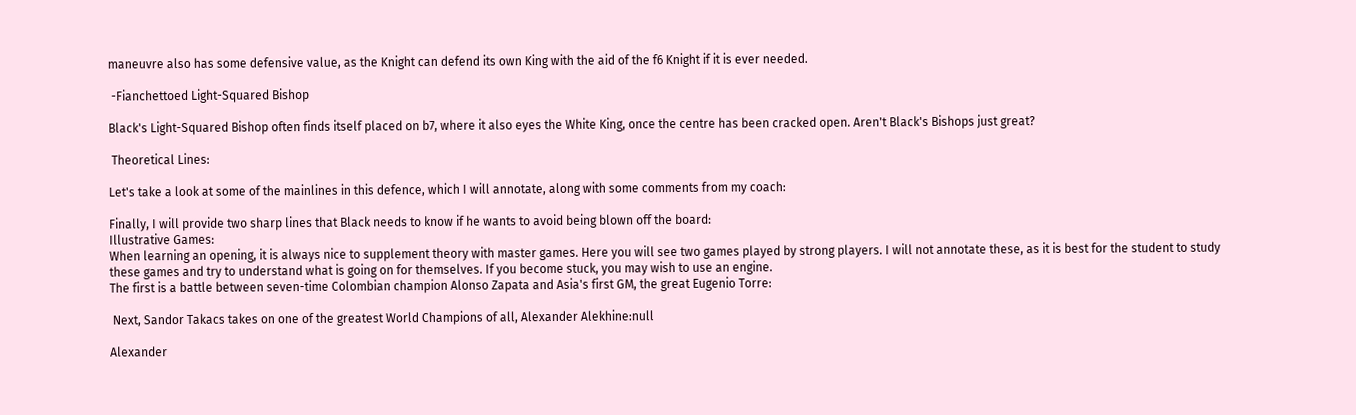maneuvre also has some defensive value, as the Knight can defend its own King with the aid of the f6 Knight if it is ever needed.

 -Fianchettoed Light-Squared Bishop

Black's Light-Squared Bishop often finds itself placed on b7, where it also eyes the White King, once the centre has been cracked open. Aren't Black's Bishops just great?

 Theoretical Lines:

Let's take a look at some of the mainlines in this defence, which I will annotate, along with some comments from my coach:

Finally, I will provide two sharp lines that Black needs to know if he wants to avoid being blown off the board:
Illustrative Games:
When learning an opening, it is always nice to supplement theory with master games. Here you will see two games played by strong players. I will not annotate these, as it is best for the student to study these games and try to understand what is going on for themselves. If you become stuck, you may wish to use an engine.
The first is a battle between seven-time Colombian champion Alonso Zapata and Asia's first GM, the great Eugenio Torre:

 Next, Sandor Takacs takes on one of the greatest World Champions of all, Alexander Alekhine:null

Alexander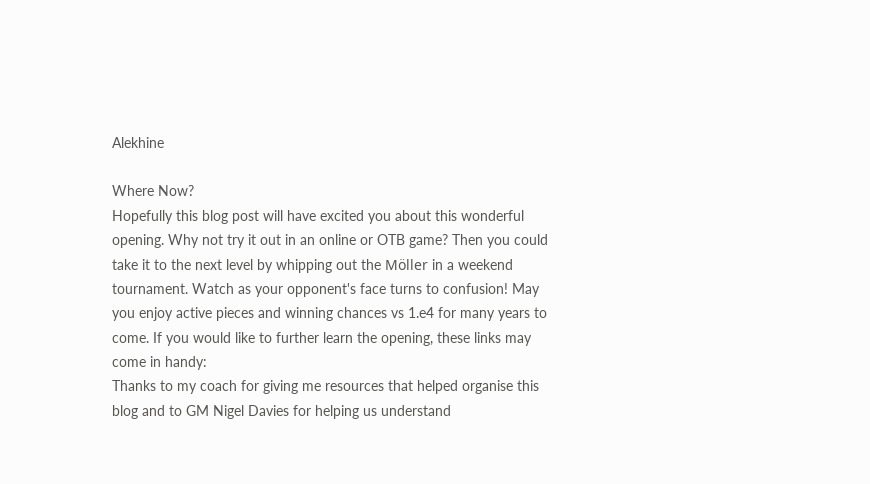Alekhine

Where Now?
Hopefully this blog post will have excited you about this wonderful opening. Why not try it out in an online or OTB game? Then you could take it to the next level by whipping out the Möller in a weekend tournament. Watch as your opponent's face turns to confusion! May you enjoy active pieces and winning chances vs 1.e4 for many years to come. If you would like to further learn the opening, these links may come in handy:
Thanks to my coach for giving me resources that helped organise this blog and to GM Nigel Davies for helping us understand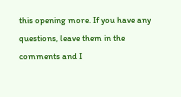this opening more. If you have any questions, leave them in the comments and I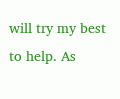will try my best to help. As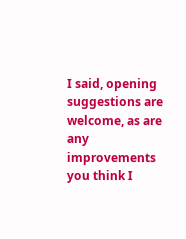I said, opening suggestions are welcome, as are any improvements you think I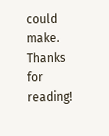could make. Thanks for reading!